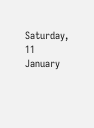Saturday, 11 January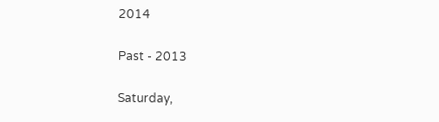2014

Past - 2013

Saturday,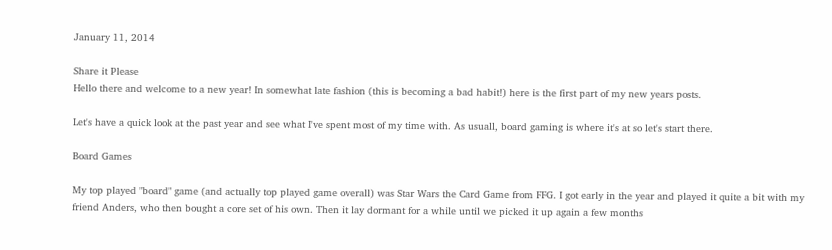January 11, 2014

Share it Please
Hello there and welcome to a new year! In somewhat late fashion (this is becoming a bad habit!) here is the first part of my new years posts.

Let's have a quick look at the past year and see what I've spent most of my time with. As usuall, board gaming is where it's at so let's start there.

Board Games

My top played "board" game (and actually top played game overall) was Star Wars the Card Game from FFG. I got early in the year and played it quite a bit with my friend Anders, who then bought a core set of his own. Then it lay dormant for a while until we picked it up again a few months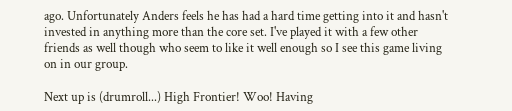ago. Unfortunately Anders feels he has had a hard time getting into it and hasn't invested in anything more than the core set. I've played it with a few other friends as well though who seem to like it well enough so I see this game living on in our group.

Next up is (drumroll...) High Frontier! Woo! Having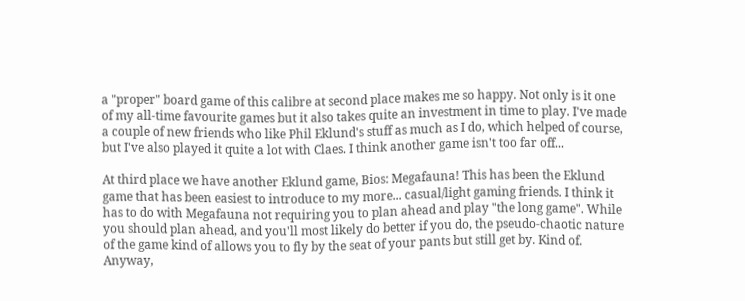a "proper" board game of this calibre at second place makes me so happy. Not only is it one of my all-time favourite games but it also takes quite an investment in time to play. I've made a couple of new friends who like Phil Eklund's stuff as much as I do, which helped of course, but I've also played it quite a lot with Claes. I think another game isn't too far off...

At third place we have another Eklund game, Bios: Megafauna! This has been the Eklund game that has been easiest to introduce to my more... casual/light gaming friends. I think it has to do with Megafauna not requiring you to plan ahead and play "the long game". While you should plan ahead, and you'll most likely do better if you do, the pseudo-chaotic nature of the game kind of allows you to fly by the seat of your pants but still get by. Kind of. Anyway,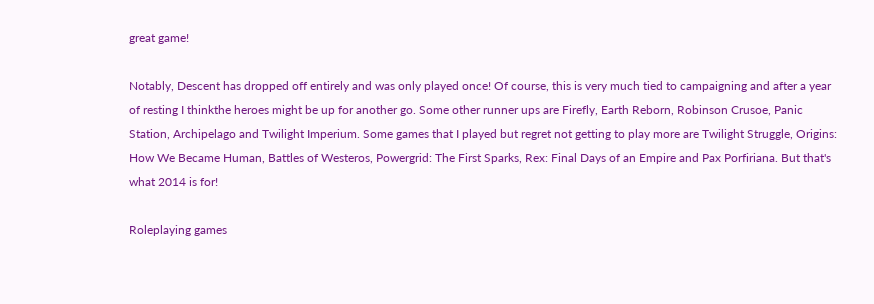great game!

Notably, Descent has dropped off entirely and was only played once! Of course, this is very much tied to campaigning and after a year of resting I thinkthe heroes might be up for another go. Some other runner ups are Firefly, Earth Reborn, Robinson Crusoe, Panic Station, Archipelago and Twilight Imperium. Some games that I played but regret not getting to play more are Twilight Struggle, Origins: How We Became Human, Battles of Westeros, Powergrid: The First Sparks, Rex: Final Days of an Empire and Pax Porfiriana. But that's what 2014 is for!

Roleplaying games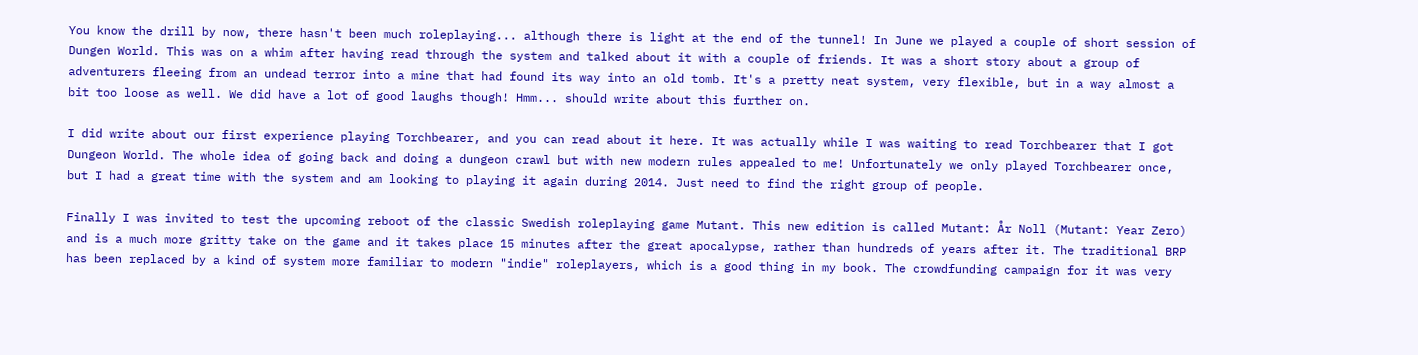You know the drill by now, there hasn't been much roleplaying... although there is light at the end of the tunnel! In June we played a couple of short session of Dungen World. This was on a whim after having read through the system and talked about it with a couple of friends. It was a short story about a group of adventurers fleeing from an undead terror into a mine that had found its way into an old tomb. It's a pretty neat system, very flexible, but in a way almost a bit too loose as well. We did have a lot of good laughs though! Hmm... should write about this further on.

I did write about our first experience playing Torchbearer, and you can read about it here. It was actually while I was waiting to read Torchbearer that I got Dungeon World. The whole idea of going back and doing a dungeon crawl but with new modern rules appealed to me! Unfortunately we only played Torchbearer once, but I had a great time with the system and am looking to playing it again during 2014. Just need to find the right group of people.

Finally I was invited to test the upcoming reboot of the classic Swedish roleplaying game Mutant. This new edition is called Mutant: År Noll (Mutant: Year Zero) and is a much more gritty take on the game and it takes place 15 minutes after the great apocalypse, rather than hundreds of years after it. The traditional BRP has been replaced by a kind of system more familiar to modern "indie" roleplayers, which is a good thing in my book. The crowdfunding campaign for it was very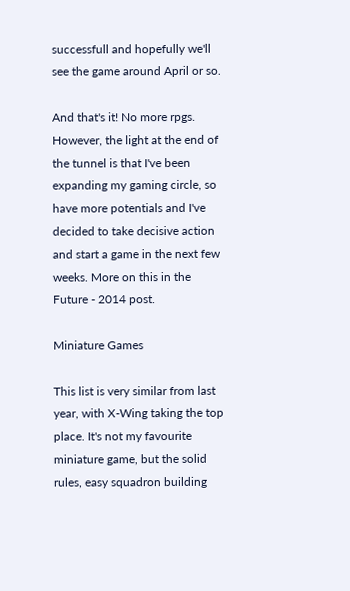successfull and hopefully we'll see the game around April or so.

And that's it! No more rpgs. However, the light at the end of the tunnel is that I've been expanding my gaming circle, so have more potentials and I've decided to take decisive action and start a game in the next few weeks. More on this in the Future - 2014 post.

Miniature Games

This list is very similar from last year, with X-Wing taking the top place. It's not my favourite miniature game, but the solid rules, easy squadron building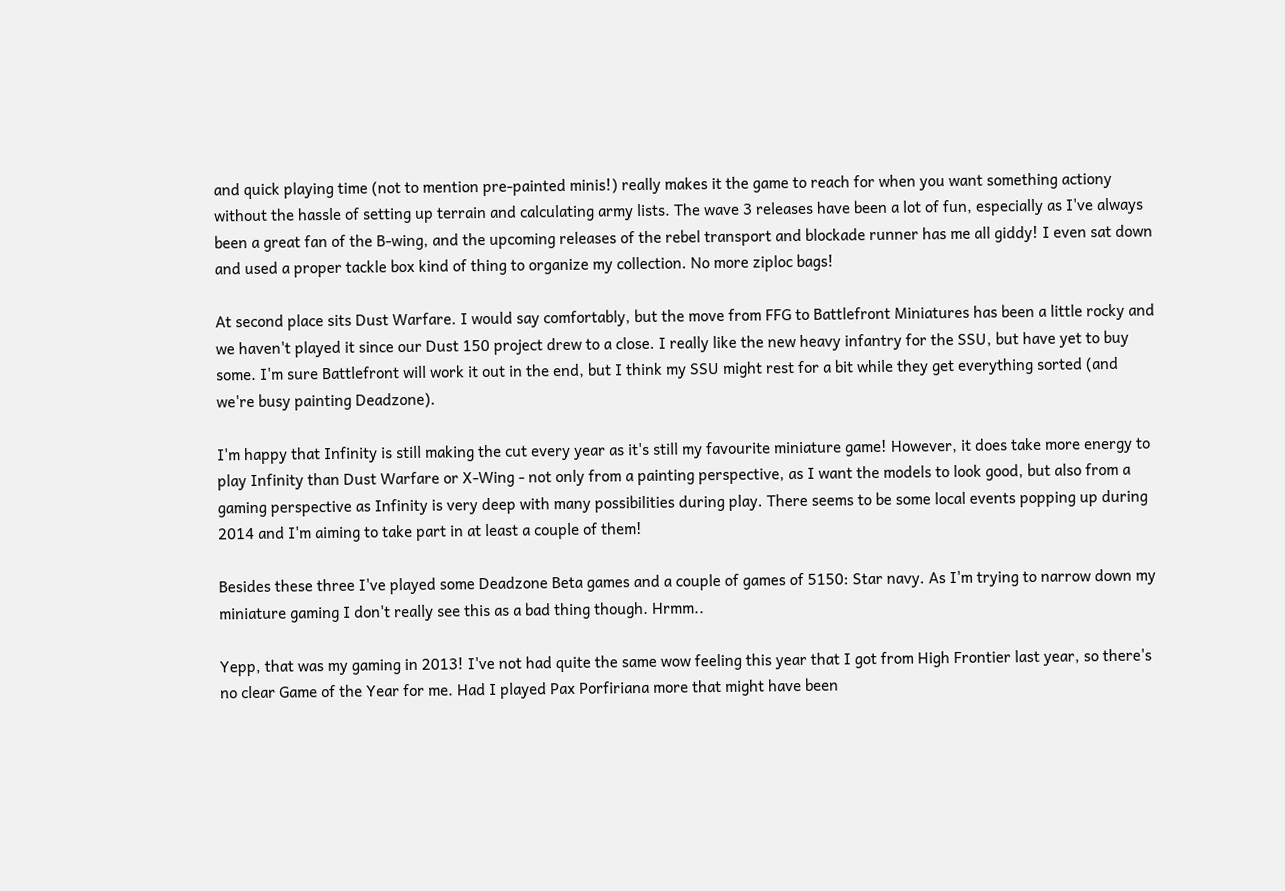and quick playing time (not to mention pre-painted minis!) really makes it the game to reach for when you want something actiony without the hassle of setting up terrain and calculating army lists. The wave 3 releases have been a lot of fun, especially as I've always been a great fan of the B-wing, and the upcoming releases of the rebel transport and blockade runner has me all giddy! I even sat down and used a proper tackle box kind of thing to organize my collection. No more ziploc bags!

At second place sits Dust Warfare. I would say comfortably, but the move from FFG to Battlefront Miniatures has been a little rocky and we haven't played it since our Dust 150 project drew to a close. I really like the new heavy infantry for the SSU, but have yet to buy some. I'm sure Battlefront will work it out in the end, but I think my SSU might rest for a bit while they get everything sorted (and we're busy painting Deadzone).

I'm happy that Infinity is still making the cut every year as it's still my favourite miniature game! However, it does take more energy to play Infinity than Dust Warfare or X-Wing - not only from a painting perspective, as I want the models to look good, but also from a gaming perspective as Infinity is very deep with many possibilities during play. There seems to be some local events popping up during 2014 and I'm aiming to take part in at least a couple of them!

Besides these three I've played some Deadzone Beta games and a couple of games of 5150: Star navy. As I'm trying to narrow down my miniature gaming I don't really see this as a bad thing though. Hrmm..

Yepp, that was my gaming in 2013! I've not had quite the same wow feeling this year that I got from High Frontier last year, so there's no clear Game of the Year for me. Had I played Pax Porfiriana more that might have been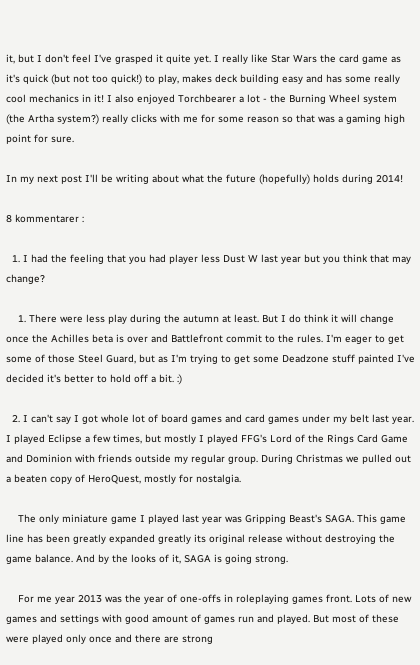it, but I don't feel I've grasped it quite yet. I really like Star Wars the card game as it's quick (but not too quick!) to play, makes deck building easy and has some really cool mechanics in it! I also enjoyed Torchbearer a lot - the Burning Wheel system (the Artha system?) really clicks with me for some reason so that was a gaming high point for sure.

In my next post I'll be writing about what the future (hopefully) holds during 2014!

8 kommentarer :

  1. I had the feeling that you had player less Dust W last year but you think that may change?

    1. There were less play during the autumn at least. But I do think it will change once the Achilles beta is over and Battlefront commit to the rules. I'm eager to get some of those Steel Guard, but as I'm trying to get some Deadzone stuff painted I've decided it's better to hold off a bit. :)

  2. I can't say I got whole lot of board games and card games under my belt last year. I played Eclipse a few times, but mostly I played FFG's Lord of the Rings Card Game and Dominion with friends outside my regular group. During Christmas we pulled out a beaten copy of HeroQuest, mostly for nostalgia.

    The only miniature game I played last year was Gripping Beast's SAGA. This game line has been greatly expanded greatly its original release without destroying the game balance. And by the looks of it, SAGA is going strong.

    For me year 2013 was the year of one-offs in roleplaying games front. Lots of new games and settings with good amount of games run and played. But most of these were played only once and there are strong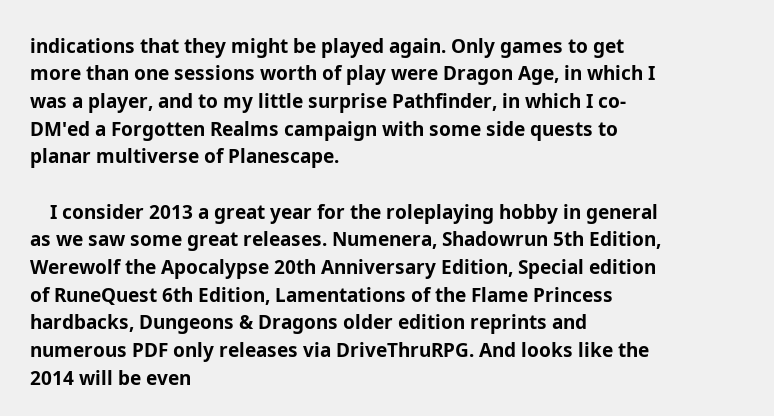indications that they might be played again. Only games to get more than one sessions worth of play were Dragon Age, in which I was a player, and to my little surprise Pathfinder, in which I co-DM'ed a Forgotten Realms campaign with some side quests to planar multiverse of Planescape.

    I consider 2013 a great year for the roleplaying hobby in general as we saw some great releases. Numenera, Shadowrun 5th Edition, Werewolf the Apocalypse 20th Anniversary Edition, Special edition of RuneQuest 6th Edition, Lamentations of the Flame Princess hardbacks, Dungeons & Dragons older edition reprints and numerous PDF only releases via DriveThruRPG. And looks like the 2014 will be even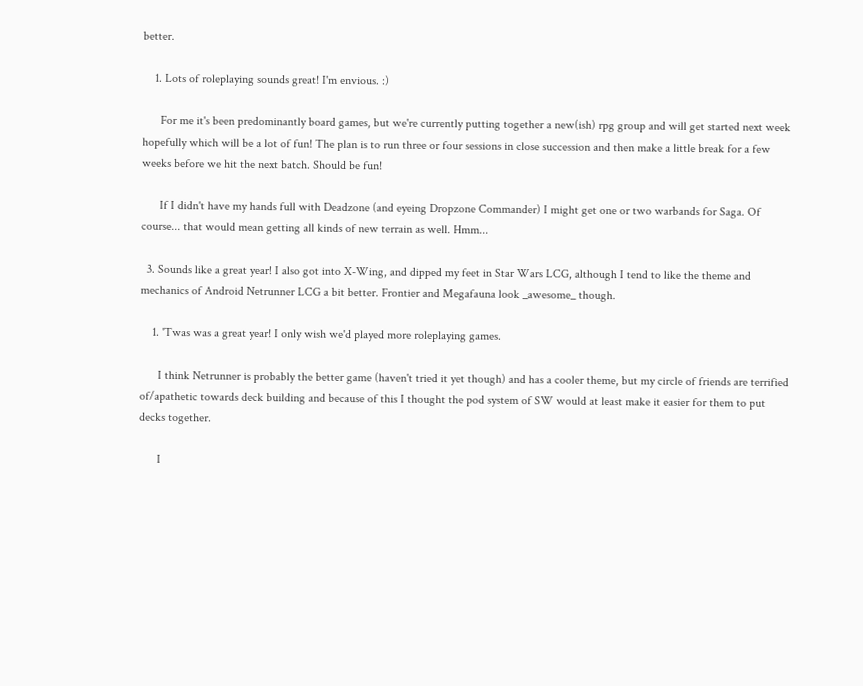better.

    1. Lots of roleplaying sounds great! I'm envious. :)

      For me it's been predominantly board games, but we're currently putting together a new(ish) rpg group and will get started next week hopefully which will be a lot of fun! The plan is to run three or four sessions in close succession and then make a little break for a few weeks before we hit the next batch. Should be fun!

      If I didn't have my hands full with Deadzone (and eyeing Dropzone Commander) I might get one or two warbands for Saga. Of course... that would mean getting all kinds of new terrain as well. Hmm...

  3. Sounds like a great year! I also got into X-Wing, and dipped my feet in Star Wars LCG, although I tend to like the theme and mechanics of Android Netrunner LCG a bit better. Frontier and Megafauna look _awesome_ though.

    1. 'Twas was a great year! I only wish we'd played more roleplaying games.

      I think Netrunner is probably the better game (haven't tried it yet though) and has a cooler theme, but my circle of friends are terrified of/apathetic towards deck building and because of this I thought the pod system of SW would at least make it easier for them to put decks together.

      I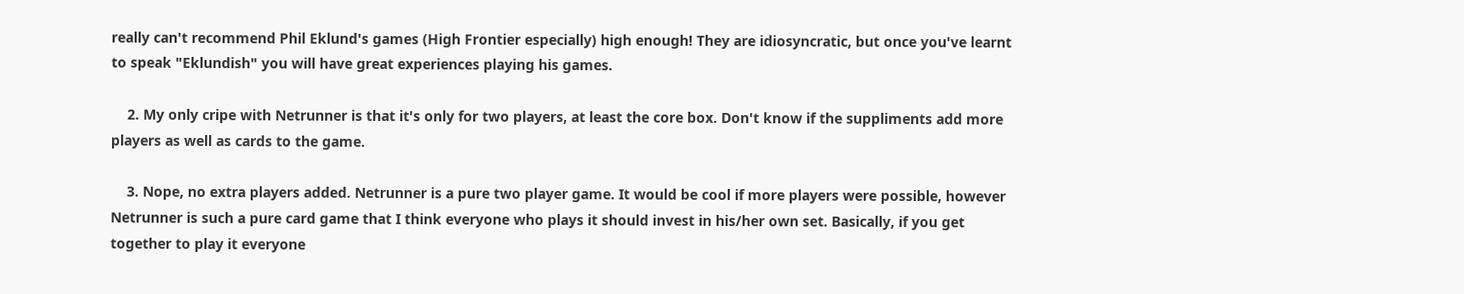really can't recommend Phil Eklund's games (High Frontier especially) high enough! They are idiosyncratic, but once you've learnt to speak "Eklundish" you will have great experiences playing his games.

    2. My only cripe with Netrunner is that it's only for two players, at least the core box. Don't know if the suppliments add more players as well as cards to the game.

    3. Nope, no extra players added. Netrunner is a pure two player game. It would be cool if more players were possible, however Netrunner is such a pure card game that I think everyone who plays it should invest in his/her own set. Basically, if you get together to play it everyone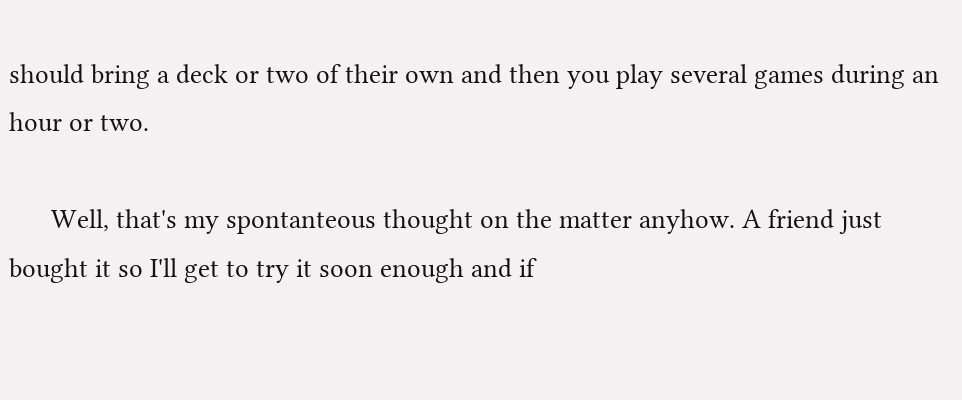should bring a deck or two of their own and then you play several games during an hour or two.

      Well, that's my spontanteous thought on the matter anyhow. A friend just bought it so I'll get to try it soon enough and if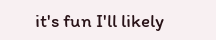it's fun I'll likely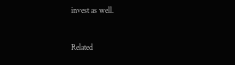invest as well.


Related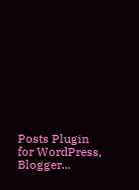Posts Plugin for WordPress, Blogger...